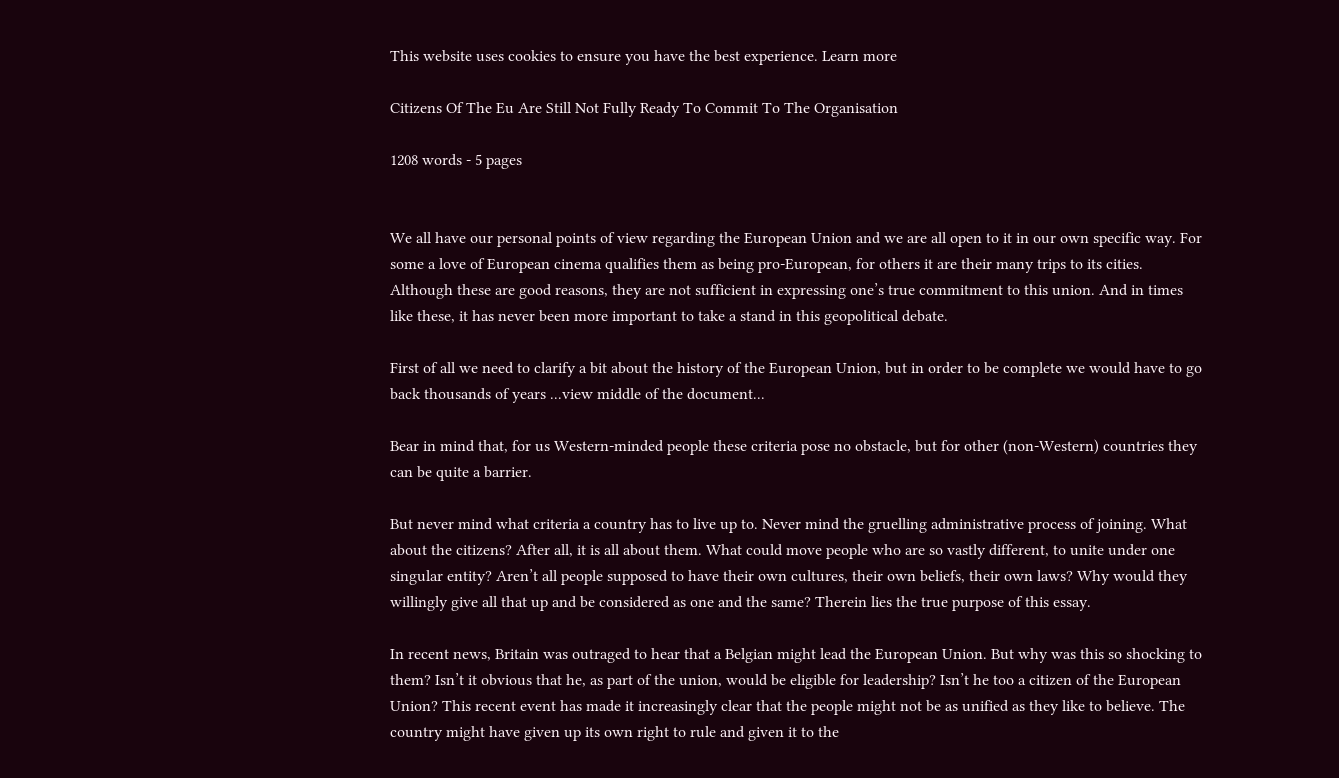This website uses cookies to ensure you have the best experience. Learn more

Citizens Of The Eu Are Still Not Fully Ready To Commit To The Organisation

1208 words - 5 pages


We all have our personal points of view regarding the European Union and we are all open to it in our own specific way. For some a love of European cinema qualifies them as being pro-European, for others it are their many trips to its cities. Although these are good reasons, they are not sufficient in expressing one’s true commitment to this union. And in times like these, it has never been more important to take a stand in this geopolitical debate.

First of all we need to clarify a bit about the history of the European Union, but in order to be complete we would have to go back thousands of years ...view middle of the document...

Bear in mind that, for us Western-minded people these criteria pose no obstacle, but for other (non-Western) countries they can be quite a barrier.

But never mind what criteria a country has to live up to. Never mind the gruelling administrative process of joining. What about the citizens? After all, it is all about them. What could move people who are so vastly different, to unite under one singular entity? Aren’t all people supposed to have their own cultures, their own beliefs, their own laws? Why would they willingly give all that up and be considered as one and the same? Therein lies the true purpose of this essay.

In recent news, Britain was outraged to hear that a Belgian might lead the European Union. But why was this so shocking to them? Isn’t it obvious that he, as part of the union, would be eligible for leadership? Isn’t he too a citizen of the European Union? This recent event has made it increasingly clear that the people might not be as unified as they like to believe. The country might have given up its own right to rule and given it to the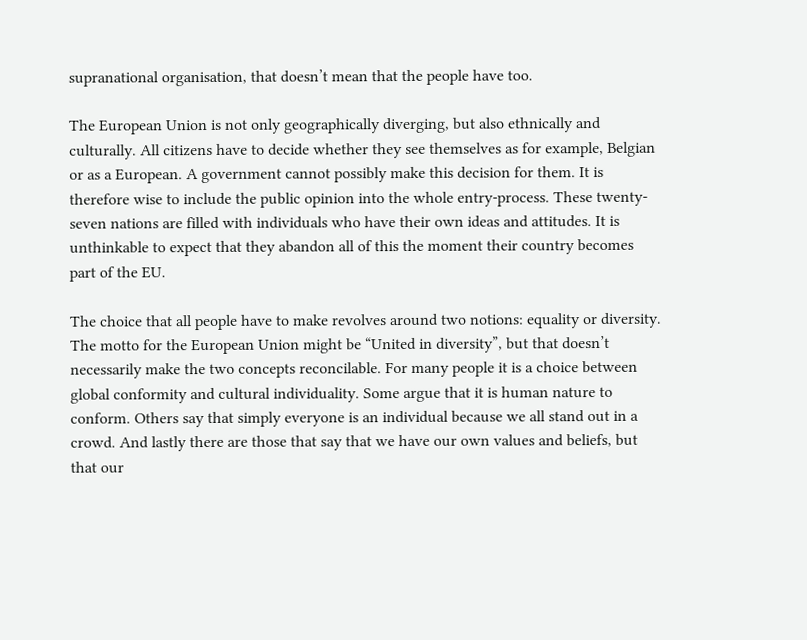supranational organisation, that doesn’t mean that the people have too.

The European Union is not only geographically diverging, but also ethnically and culturally. All citizens have to decide whether they see themselves as for example, Belgian or as a European. A government cannot possibly make this decision for them. It is therefore wise to include the public opinion into the whole entry-process. These twenty-seven nations are filled with individuals who have their own ideas and attitudes. It is unthinkable to expect that they abandon all of this the moment their country becomes part of the EU.

The choice that all people have to make revolves around two notions: equality or diversity. The motto for the European Union might be “United in diversity”, but that doesn’t necessarily make the two concepts reconcilable. For many people it is a choice between global conformity and cultural individuality. Some argue that it is human nature to conform. Others say that simply everyone is an individual because we all stand out in a crowd. And lastly there are those that say that we have our own values and beliefs, but that our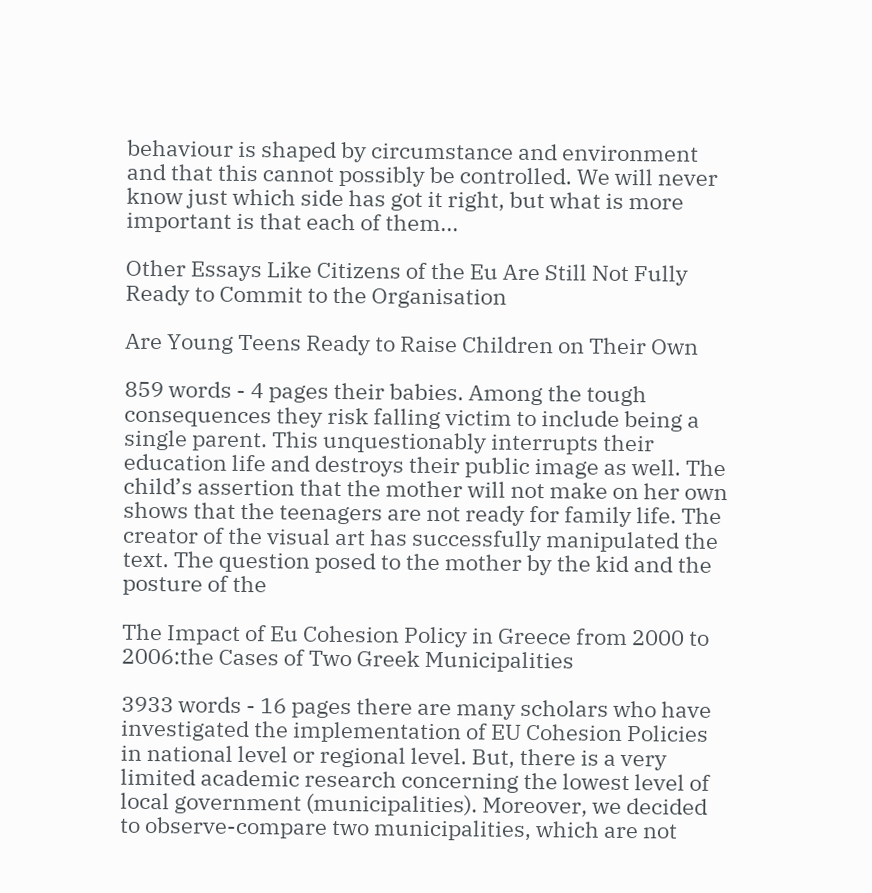behaviour is shaped by circumstance and environment and that this cannot possibly be controlled. We will never know just which side has got it right, but what is more important is that each of them...

Other Essays Like Citizens of the Eu Are Still Not Fully Ready to Commit to the Organisation

Are Young Teens Ready to Raise Children on Their Own

859 words - 4 pages their babies. Among the tough consequences they risk falling victim to include being a single parent. This unquestionably interrupts their education life and destroys their public image as well. The child’s assertion that the mother will not make on her own shows that the teenagers are not ready for family life. The creator of the visual art has successfully manipulated the text. The question posed to the mother by the kid and the posture of the

The Impact of Eu Cohesion Policy in Greece from 2000 to 2006:the Cases of Two Greek Municipalities

3933 words - 16 pages there are many scholars who have investigated the implementation of EU Cohesion Policies in national level or regional level. But, there is a very limited academic research concerning the lowest level of local government (municipalities). Moreover, we decided to observe-compare two municipalities, which are not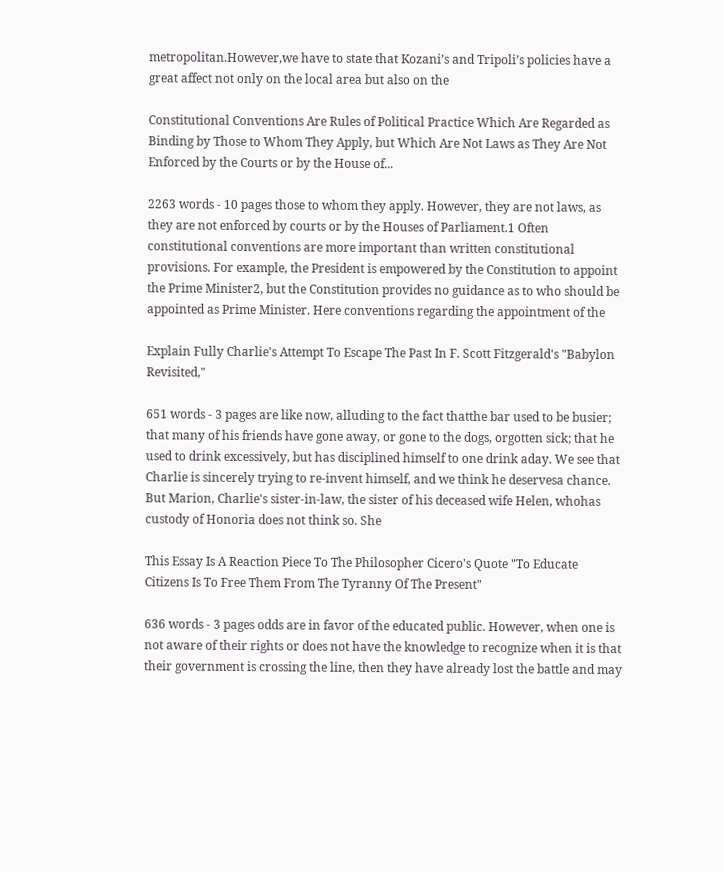metropolitan.However,we have to state that Kozani’s and Tripoli’s policies have a great affect not only on the local area but also on the

Constitutional Conventions Are Rules of Political Practice Which Are Regarded as Binding by Those to Whom They Apply, but Which Are Not Laws as They Are Not Enforced by the Courts or by the House of...

2263 words - 10 pages those to whom they apply. However, they are not laws, as they are not enforced by courts or by the Houses of Parliament.1 Often constitutional conventions are more important than written constitutional provisions. For example, the President is empowered by the Constitution to appoint the Prime Minister2, but the Constitution provides no guidance as to who should be appointed as Prime Minister. Here conventions regarding the appointment of the

Explain Fully Charlie's Attempt To Escape The Past In F. Scott Fitzgerald's "Babylon Revisited,"

651 words - 3 pages are like now, alluding to the fact thatthe bar used to be busier; that many of his friends have gone away, or gone to the dogs, orgotten sick; that he used to drink excessively, but has disciplined himself to one drink aday. We see that Charlie is sincerely trying to re-invent himself, and we think he deservesa chance. But Marion, Charlie's sister-in-law, the sister of his deceased wife Helen, whohas custody of Honoria does not think so. She

This Essay Is A Reaction Piece To The Philosopher Cicero's Quote "To Educate Citizens Is To Free Them From The Tyranny Of The Present"

636 words - 3 pages odds are in favor of the educated public. However, when one is not aware of their rights or does not have the knowledge to recognize when it is that their government is crossing the line, then they have already lost the battle and may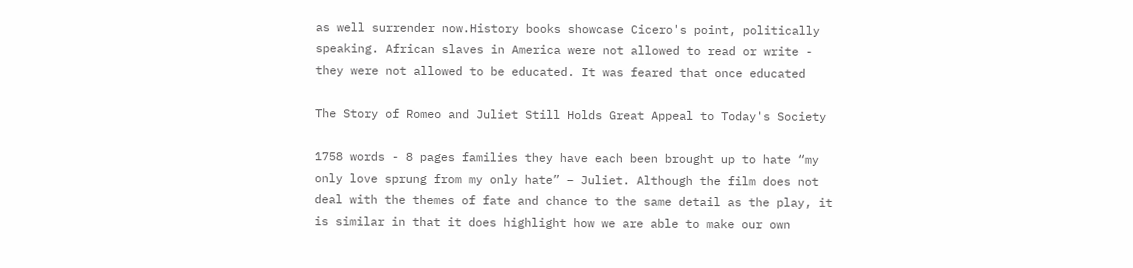as well surrender now.History books showcase Cicero's point, politically speaking. African slaves in America were not allowed to read or write - they were not allowed to be educated. It was feared that once educated

The Story of Romeo and Juliet Still Holds Great Appeal to Today's Society

1758 words - 8 pages families they have each been brought up to hate “my only love sprung from my only hate” – Juliet. Although the film does not deal with the themes of fate and chance to the same detail as the play, it is similar in that it does highlight how we are able to make our own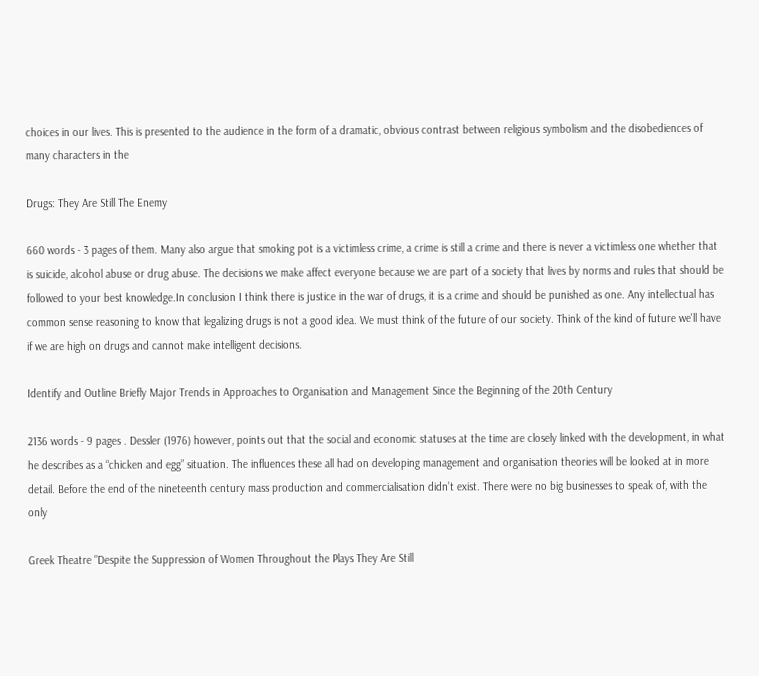choices in our lives. This is presented to the audience in the form of a dramatic, obvious contrast between religious symbolism and the disobediences of many characters in the

Drugs: They Are Still The Enemy

660 words - 3 pages of them. Many also argue that smoking pot is a victimless crime, a crime is still a crime and there is never a victimless one whether that is suicide, alcohol abuse or drug abuse. The decisions we make affect everyone because we are part of a society that lives by norms and rules that should be followed to your best knowledge.In conclusion I think there is justice in the war of drugs, it is a crime and should be punished as one. Any intellectual has common sense reasoning to know that legalizing drugs is not a good idea. We must think of the future of our society. Think of the kind of future we'll have if we are high on drugs and cannot make intelligent decisions.

Identify and Outline Briefly Major Trends in Approaches to Organisation and Management Since the Beginning of the 20th Century

2136 words - 9 pages . Dessler (1976) however, points out that the social and economic statuses at the time are closely linked with the development, in what he describes as a “chicken and egg” situation. The influences these all had on developing management and organisation theories will be looked at in more detail. Before the end of the nineteenth century mass production and commercialisation didn’t exist. There were no big businesses to speak of, with the only

Greek Theatre "Despite the Suppression of Women Throughout the Plays They Are Still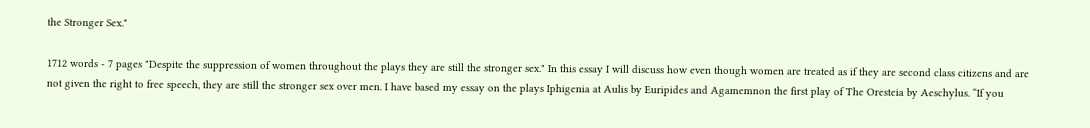the Stronger Sex."

1712 words - 7 pages "Despite the suppression of women throughout the plays they are still the stronger sex." In this essay I will discuss how even though women are treated as if they are second class citizens and are not given the right to free speech, they are still the stronger sex over men. I have based my essay on the plays Iphigenia at Aulis by Euripides and Agamemnon the first play of The Oresteia by Aeschylus. “If you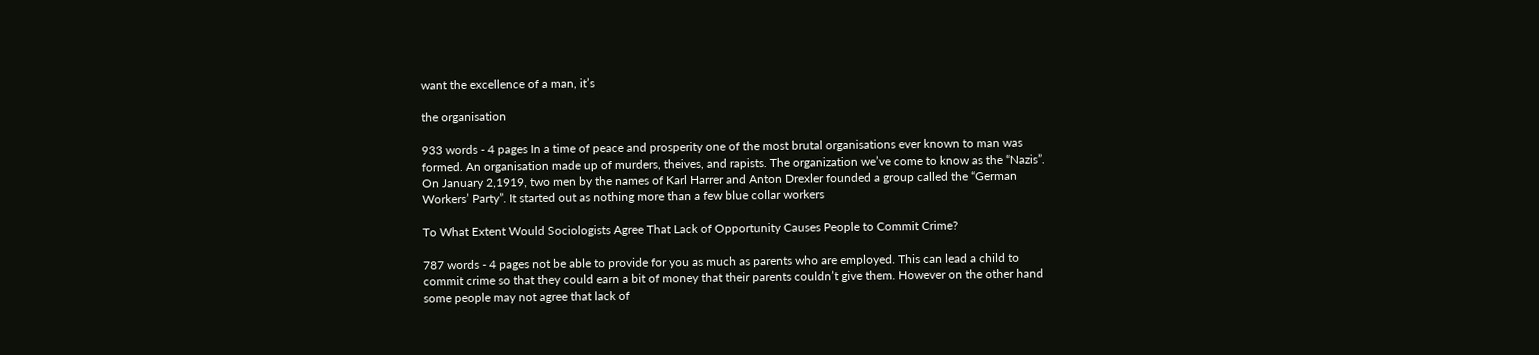want the excellence of a man, it’s

the organisation

933 words - 4 pages In a time of peace and prosperity one of the most brutal organisations ever known to man was formed. An organisation made up of murders, theives, and rapists. The organization we’ve come to know as the “Nazis”.      On January 2,1919, two men by the names of Karl Harrer and Anton Drexler founded a group called the “German Workers’ Party”. It started out as nothing more than a few blue collar workers

To What Extent Would Sociologists Agree That Lack of Opportunity Causes People to Commit Crime?

787 words - 4 pages not be able to provide for you as much as parents who are employed. This can lead a child to commit crime so that they could earn a bit of money that their parents couldn’t give them. However on the other hand some people may not agree that lack of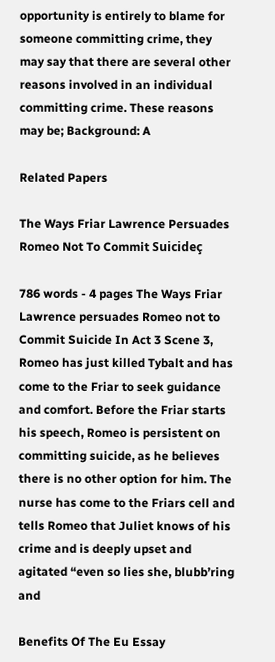opportunity is entirely to blame for someone committing crime, they may say that there are several other reasons involved in an individual committing crime. These reasons may be; Background: A

Related Papers

The Ways Friar Lawrence Persuades Romeo Not To Commit Suicideç

786 words - 4 pages The Ways Friar Lawrence persuades Romeo not to Commit Suicide In Act 3 Scene 3, Romeo has just killed Tybalt and has come to the Friar to seek guidance and comfort. Before the Friar starts his speech, Romeo is persistent on committing suicide, as he believes there is no other option for him. The nurse has come to the Friars cell and tells Romeo that Juliet knows of his crime and is deeply upset and agitated “even so lies she, blubb’ring and

Benefits Of The Eu Essay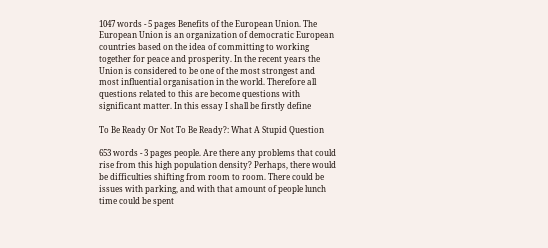1047 words - 5 pages Benefits of the European Union. The European Union is an organization of democratic European countries based on the idea of committing to working together for peace and prosperity. In the recent years the Union is considered to be one of the most strongest and most influential organisation in the world. Therefore all questions related to this are become questions with significant matter. In this essay I shall be firstly define

To Be Ready Or Not To Be Ready?: What A Stupid Question

653 words - 3 pages people. Are there any problems that could rise from this high population density? Perhaps, there would be difficulties shifting from room to room. There could be issues with parking, and with that amount of people lunch time could be spent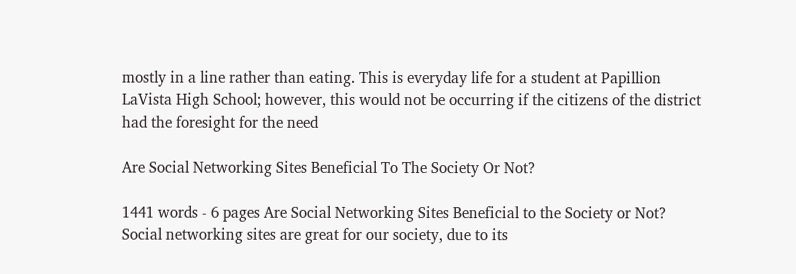mostly in a line rather than eating. This is everyday life for a student at Papillion LaVista High School; however, this would not be occurring if the citizens of the district had the foresight for the need

Are Social Networking Sites Beneficial To The Society Or Not?

1441 words - 6 pages Are Social Networking Sites Beneficial to the Society or Not? Social networking sites are great for our society, due to its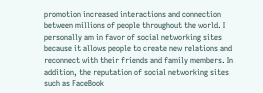promotion increased interactions and connection between millions of people throughout the world. I personally am in favor of social networking sites because it allows people to create new relations and reconnect with their friends and family members. In addition, the reputation of social networking sites such as FaceBook